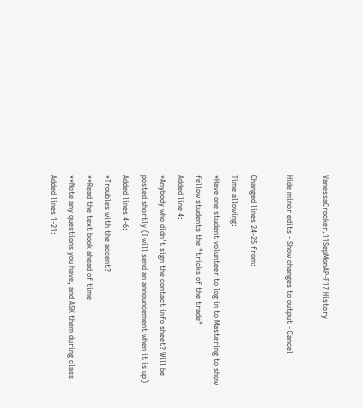VanessaCrocker.11SepMonAP-F17 History

Hide minor edits - Show changes to output - Cancel

Changed lines 24-25 from:
Time allowing:
*Have one student volunteer to log in to Mastering to show fellow students the "tricks of the trade"
Added line 4:
*Anybody who didn't sign the contact info sheet? Will be posted shortly (I will send an announcement when it is up)
Added lines 4-6:
*Troubles with the accent?
**Read the text book ahead of time
**Note any questions you have, and ASK them during class
Added lines 1-21: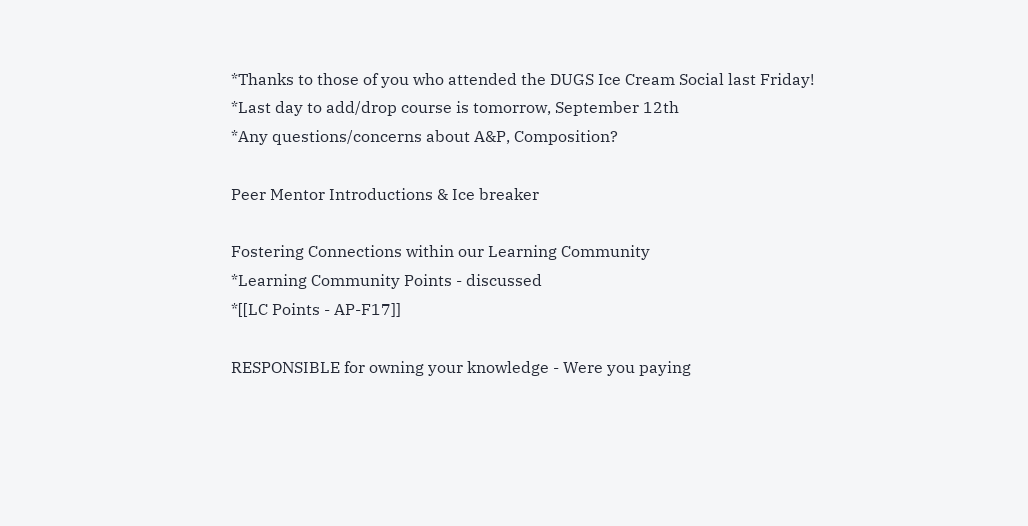*Thanks to those of you who attended the DUGS Ice Cream Social last Friday!
*Last day to add/drop course is tomorrow, September 12th
*Any questions/concerns about A&P, Composition?

Peer Mentor Introductions & Ice breaker

Fostering Connections within our Learning Community
*Learning Community Points - discussed
*[[LC Points - AP-F17]]

RESPONSIBLE for owning your knowledge - Were you paying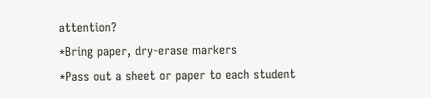attention?
*Bring paper, dry-erase markers
*Pass out a sheet or paper to each student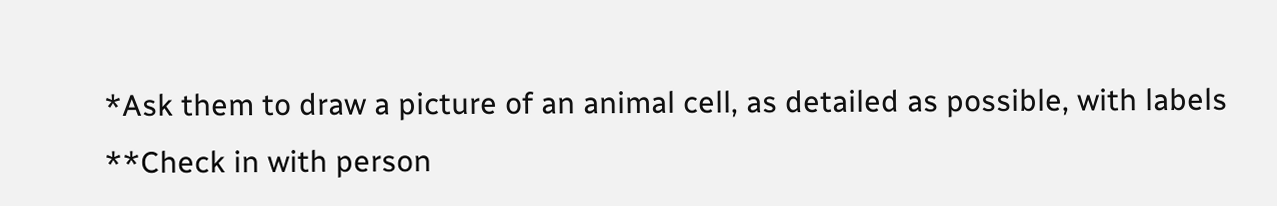*Ask them to draw a picture of an animal cell, as detailed as possible, with labels
**Check in with person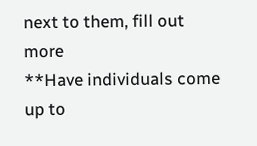next to them, fill out more
**Have individuals come up to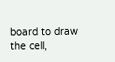board to draw the cell,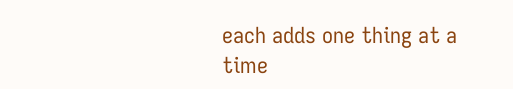each adds one thing at a time